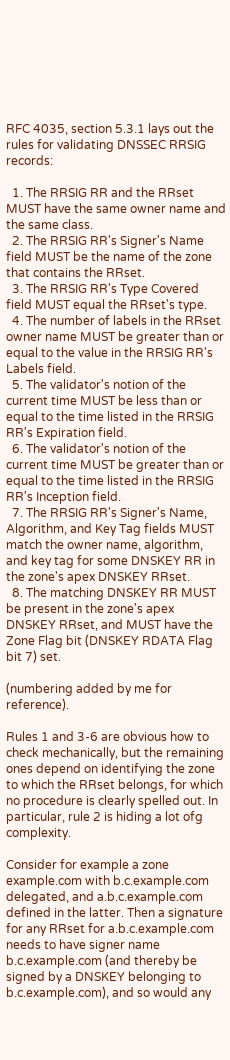RFC 4035, section 5.3.1 lays out the rules for validating DNSSEC RRSIG records:

  1. The RRSIG RR and the RRset MUST have the same owner name and the same class.
  2. The RRSIG RR's Signer's Name field MUST be the name of the zone that contains the RRset.
  3. The RRSIG RR's Type Covered field MUST equal the RRset's type.
  4. The number of labels in the RRset owner name MUST be greater than or equal to the value in the RRSIG RR's Labels field.
  5. The validator's notion of the current time MUST be less than or equal to the time listed in the RRSIG RR's Expiration field.
  6. The validator's notion of the current time MUST be greater than or equal to the time listed in the RRSIG RR's Inception field.
  7. The RRSIG RR's Signer's Name, Algorithm, and Key Tag fields MUST match the owner name, algorithm, and key tag for some DNSKEY RR in the zone's apex DNSKEY RRset.
  8. The matching DNSKEY RR MUST be present in the zone's apex DNSKEY RRset, and MUST have the Zone Flag bit (DNSKEY RDATA Flag bit 7) set.

(numbering added by me for reference).

Rules 1 and 3-6 are obvious how to check mechanically, but the remaining ones depend on identifying the zone to which the RRset belongs, for which no procedure is clearly spelled out. In particular, rule 2 is hiding a lot ofg complexity.

Consider for example a zone example.com with b.c.example.com delegated, and a.b.c.example.com defined in the latter. Then a signature for any RRset for a.b.c.example.com needs to have signer name b.c.example.com (and thereby be signed by a DNSKEY belonging to b.c.example.com), and so would any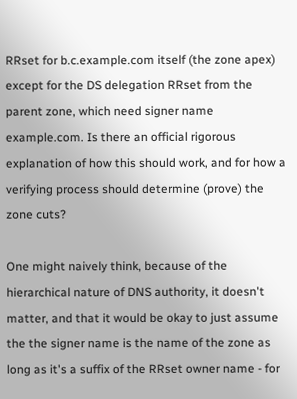RRset for b.c.example.com itself (the zone apex) except for the DS delegation RRset from the parent zone, which need signer name example.com. Is there an official rigorous explanation of how this should work, and for how a verifying process should determine (prove) the zone cuts?

One might naively think, because of the hierarchical nature of DNS authority, it doesn't matter, and that it would be okay to just assume the the signer name is the name of the zone as long as it's a suffix of the RRset owner name - for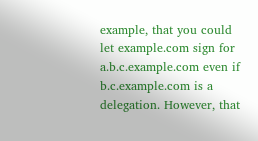example, that you could let example.com sign for a.b.c.example.com even if b.c.example.com is a delegation. However, that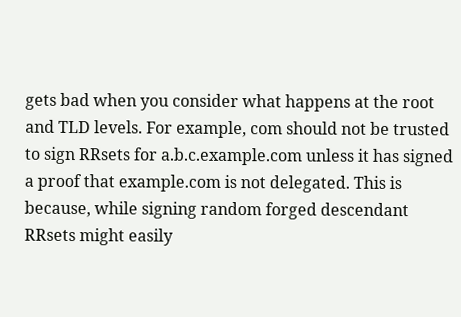gets bad when you consider what happens at the root and TLD levels. For example, com should not be trusted to sign RRsets for a.b.c.example.com unless it has signed a proof that example.com is not delegated. This is because, while signing random forged descendant RRsets might easily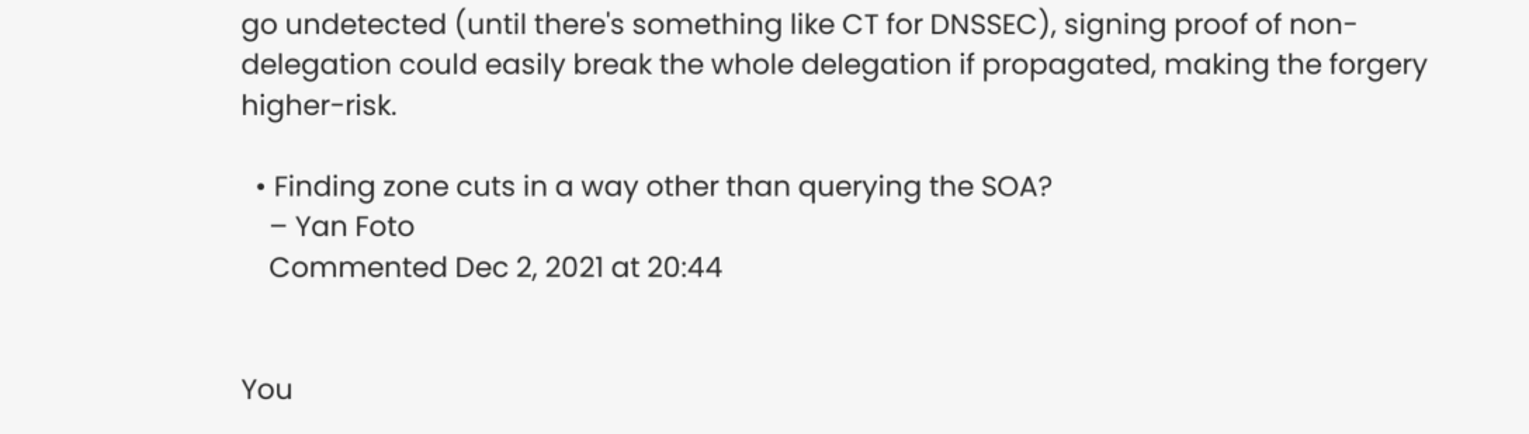go undetected (until there's something like CT for DNSSEC), signing proof of non-delegation could easily break the whole delegation if propagated, making the forgery higher-risk.

  • Finding zone cuts in a way other than querying the SOA?
    – Yan Foto
    Commented Dec 2, 2021 at 20:44


You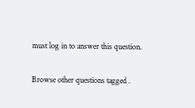must log in to answer this question.

Browse other questions tagged .